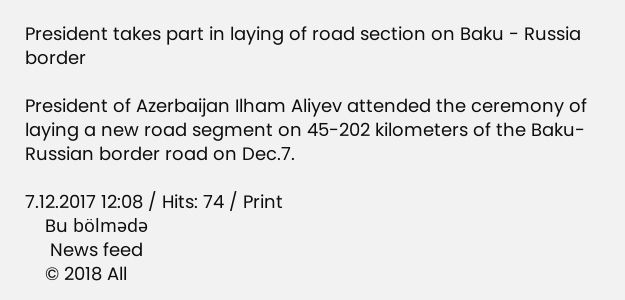President takes part in laying of road section on Baku - Russia border

President of Azerbaijan Ilham Aliyev attended the ceremony of laying a new road segment on 45-202 kilometers of the Baku-Russian border road on Dec.7.

7.12.2017 12:08 / Hits: 74 / Print
    Bu bölmədə
     News feed
    © 2018 All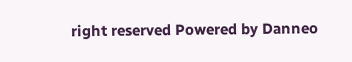right reserved Powered by Danneo